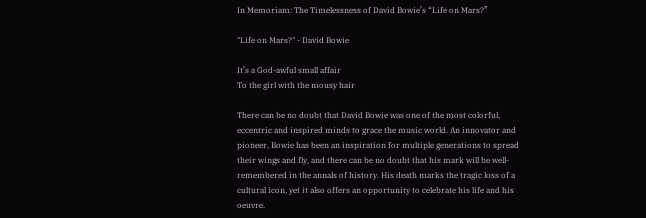In Memoriam: The Timelessness of David Bowie’s “Life on Mars?”

"Life on Mars?" - David Bowie

It’s a God-awful small affair
To the girl with the mousy hair

There can be no doubt that David Bowie was one of the most colorful, eccentric and inspired minds to grace the music world. An innovator and pioneer, Bowie has been an inspiration for multiple generations to spread their wings and fly, and there can be no doubt that his mark will be well-remembered in the annals of history. His death marks the tragic loss of a cultural icon, yet it also offers an opportunity to celebrate his life and his oeuvre.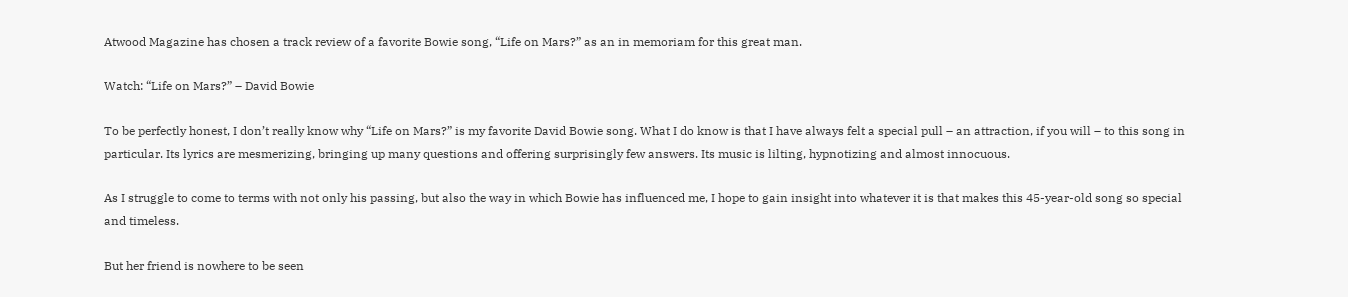Atwood Magazine has chosen a track review of a favorite Bowie song, “Life on Mars?” as an in memoriam for this great man.

Watch: “Life on Mars?” – David Bowie

To be perfectly honest, I don’t really know why “Life on Mars?” is my favorite David Bowie song. What I do know is that I have always felt a special pull – an attraction, if you will – to this song in particular. Its lyrics are mesmerizing, bringing up many questions and offering surprisingly few answers. Its music is lilting, hypnotizing and almost innocuous.

As I struggle to come to terms with not only his passing, but also the way in which Bowie has influenced me, I hope to gain insight into whatever it is that makes this 45-year-old song so special and timeless.

But her friend is nowhere to be seen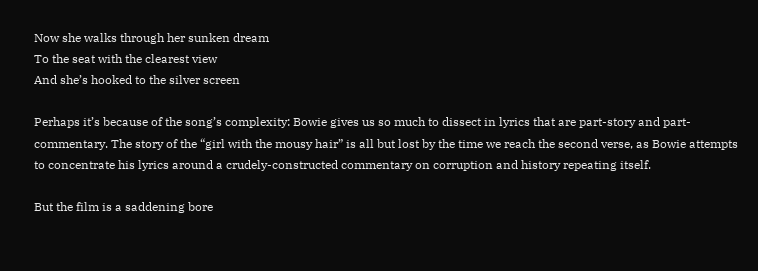Now she walks through her sunken dream
To the seat with the clearest view
And she’s hooked to the silver screen

Perhaps it’s because of the song’s complexity: Bowie gives us so much to dissect in lyrics that are part-story and part-commentary. The story of the “girl with the mousy hair” is all but lost by the time we reach the second verse, as Bowie attempts to concentrate his lyrics around a crudely-constructed commentary on corruption and history repeating itself.

But the film is a saddening bore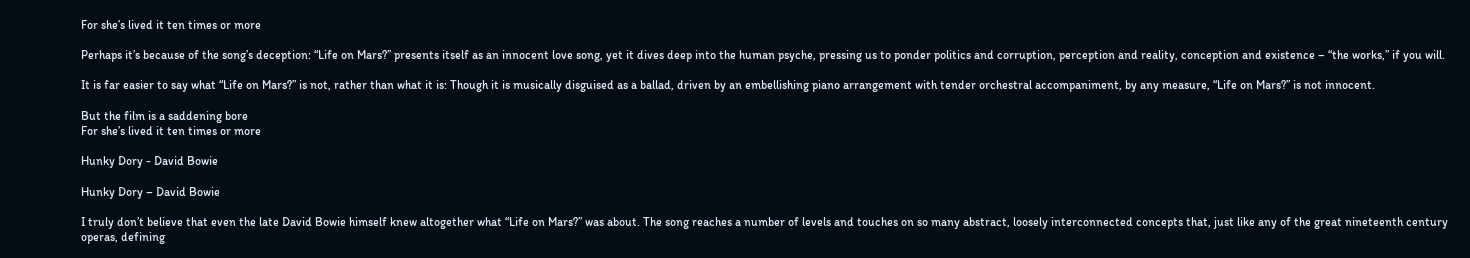For she’s lived it ten times or more

Perhaps it’s because of the song’s deception: “Life on Mars?” presents itself as an innocent love song, yet it dives deep into the human psyche, pressing us to ponder politics and corruption, perception and reality, conception and existence – “the works,” if you will.

It is far easier to say what “Life on Mars?” is not, rather than what it is: Though it is musically disguised as a ballad, driven by an embellishing piano arrangement with tender orchestral accompaniment, by any measure, “Life on Mars?” is not innocent.

But the film is a saddening bore
For she’s lived it ten times or more

Hunky Dory - David Bowie

Hunky Dory – David Bowie

I truly don’t believe that even the late David Bowie himself knew altogether what “Life on Mars?” was about. The song reaches a number of levels and touches on so many abstract, loosely interconnected concepts that, just like any of the great nineteenth century operas, defining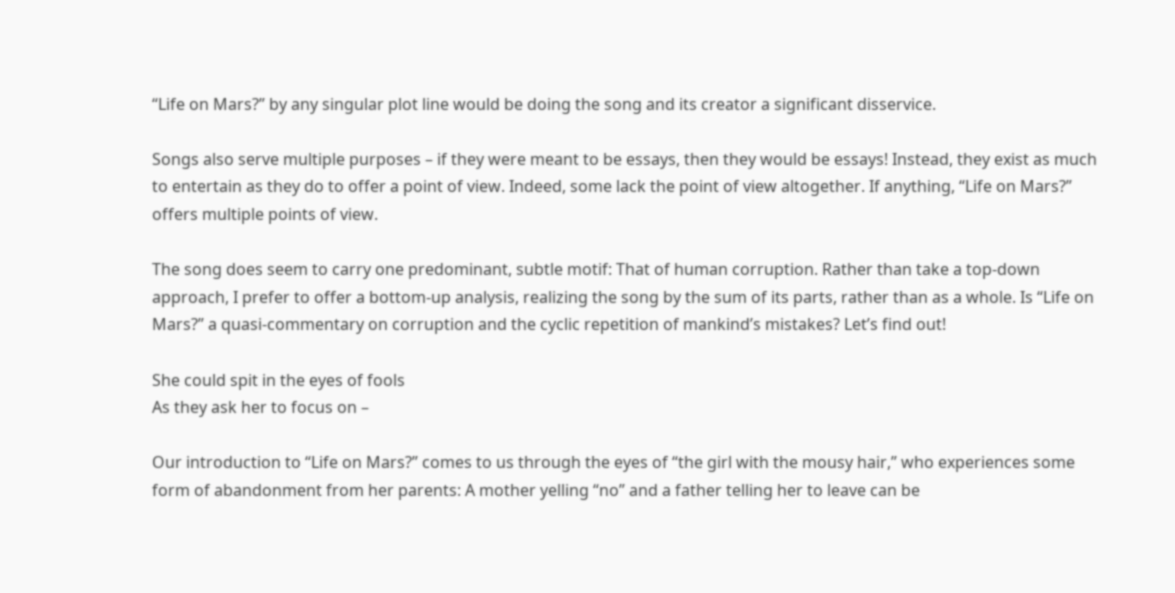“Life on Mars?” by any singular plot line would be doing the song and its creator a significant disservice.

Songs also serve multiple purposes – if they were meant to be essays, then they would be essays! Instead, they exist as much to entertain as they do to offer a point of view. Indeed, some lack the point of view altogether. If anything, “Life on Mars?” offers multiple points of view.

The song does seem to carry one predominant, subtle motif: That of human corruption. Rather than take a top-down approach, I prefer to offer a bottom-up analysis, realizing the song by the sum of its parts, rather than as a whole. Is “Life on Mars?” a quasi-commentary on corruption and the cyclic repetition of mankind’s mistakes? Let’s find out!

She could spit in the eyes of fools
As they ask her to focus on –

Our introduction to “Life on Mars?” comes to us through the eyes of “the girl with the mousy hair,” who experiences some form of abandonment from her parents: A mother yelling “no” and a father telling her to leave can be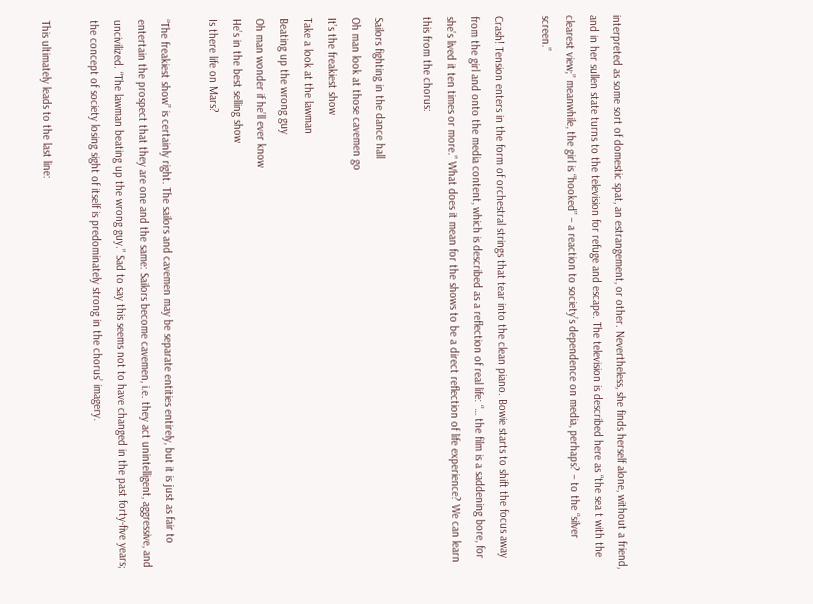interpreted as some sort of domestic spat, an estrangement, or other. Nevertheless, she finds herself alone, without a friend, and in her sullen state turns to the television for refuge and escape. The television is described here as “the sea t with the clearest view;” meanwhile, the girl is “hooked” – a reaction to society’s dependence on media, perhaps? – to the “silver screen.”

Crash! Tension enters in the form of orchestral strings that tear into the clean piano. Bowie starts to shift the focus away from the girl and onto the media content, which is described as a reflection of real life: “… the film is a saddening bore, for she’s lived it ten times or more.” What does it mean for the shows to be a direct reflection of life experience? We can learn this from the chorus:

Sailors fighting in the dance hall
Oh man look at those cavemen go
It’s the freakiest show
Take a look at the lawman
Beating up the wrong guy
Oh man wonder if he’ll ever know
He’s in the best selling show
Is there life on Mars?

“The freakiest show” is certainly right. The sailors and cavemen may be separate entities entirely, but it is just as fair to entertain the prospect that they are one and the same: Sailors become cavemen, i.e. they act unintelligent, aggressive, and uncivilized. “The lawman beating up the wrong guy.” Sad to say this seems not to have changed in the past forty-five years; the concept of society losing sight of itself is predominately strong in the chorus’ imagery.

This ultimately leads to the last line: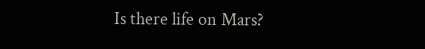Is there life on Mars?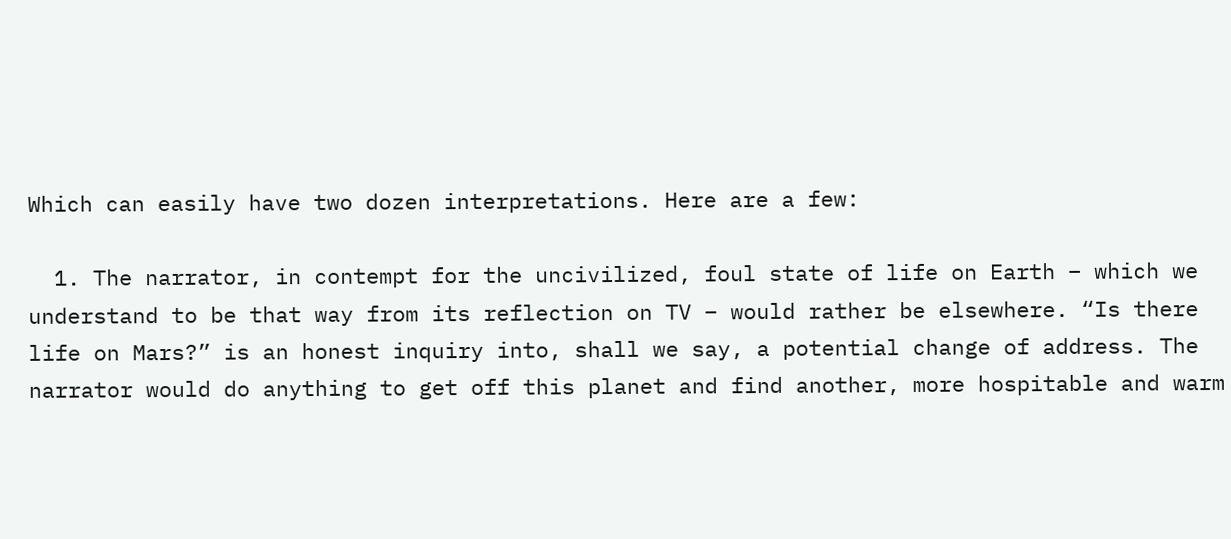Which can easily have two dozen interpretations. Here are a few:

  1. The narrator, in contempt for the uncivilized, foul state of life on Earth – which we understand to be that way from its reflection on TV – would rather be elsewhere. “Is there life on Mars?” is an honest inquiry into, shall we say, a potential change of address. The narrator would do anything to get off this planet and find another, more hospitable and warm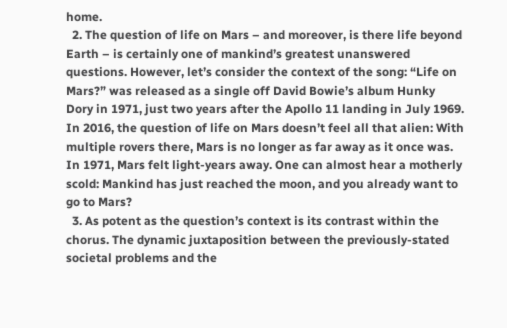home.
  2. The question of life on Mars – and moreover, is there life beyond Earth – is certainly one of mankind’s greatest unanswered questions. However, let’s consider the context of the song: “Life on Mars?” was released as a single off David Bowie’s album Hunky Dory in 1971, just two years after the Apollo 11 landing in July 1969. In 2016, the question of life on Mars doesn’t feel all that alien: With multiple rovers there, Mars is no longer as far away as it once was. In 1971, Mars felt light-years away. One can almost hear a motherly scold: Mankind has just reached the moon, and you already want to go to Mars?
  3. As potent as the question’s context is its contrast within the chorus. The dynamic juxtaposition between the previously-stated societal problems and the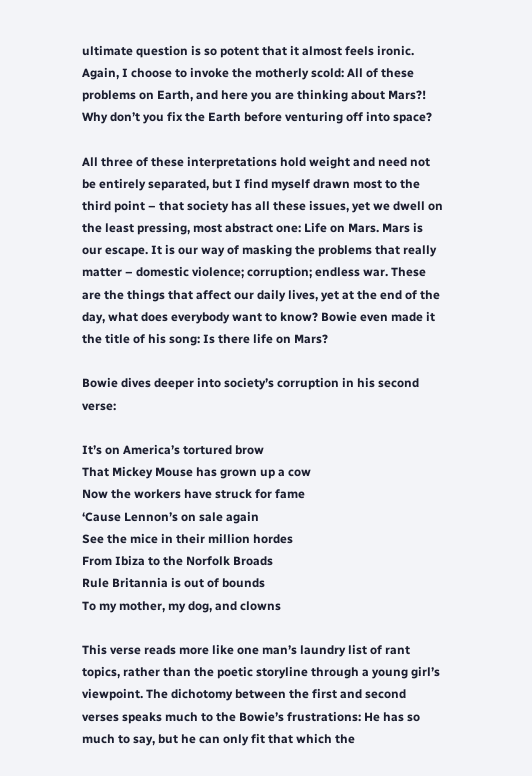ultimate question is so potent that it almost feels ironic. Again, I choose to invoke the motherly scold: All of these problems on Earth, and here you are thinking about Mars?! Why don’t you fix the Earth before venturing off into space?

All three of these interpretations hold weight and need not be entirely separated, but I find myself drawn most to the third point – that society has all these issues, yet we dwell on the least pressing, most abstract one: Life on Mars. Mars is our escape. It is our way of masking the problems that really matter – domestic violence; corruption; endless war. These are the things that affect our daily lives, yet at the end of the day, what does everybody want to know? Bowie even made it the title of his song: Is there life on Mars?

Bowie dives deeper into society’s corruption in his second verse:

It’s on America’s tortured brow
That Mickey Mouse has grown up a cow
Now the workers have struck for fame
‘Cause Lennon’s on sale again
See the mice in their million hordes
From Ibiza to the Norfolk Broads
Rule Britannia is out of bounds
To my mother, my dog, and clowns

This verse reads more like one man’s laundry list of rant topics, rather than the poetic storyline through a young girl’s viewpoint. The dichotomy between the first and second verses speaks much to the Bowie’s frustrations: He has so much to say, but he can only fit that which the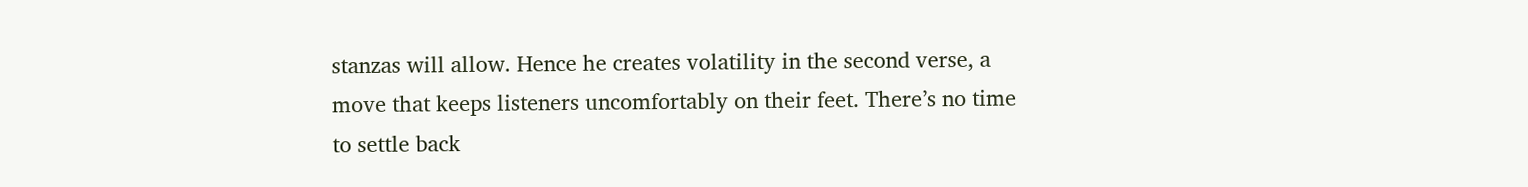stanzas will allow. Hence he creates volatility in the second verse, a move that keeps listeners uncomfortably on their feet. There’s no time to settle back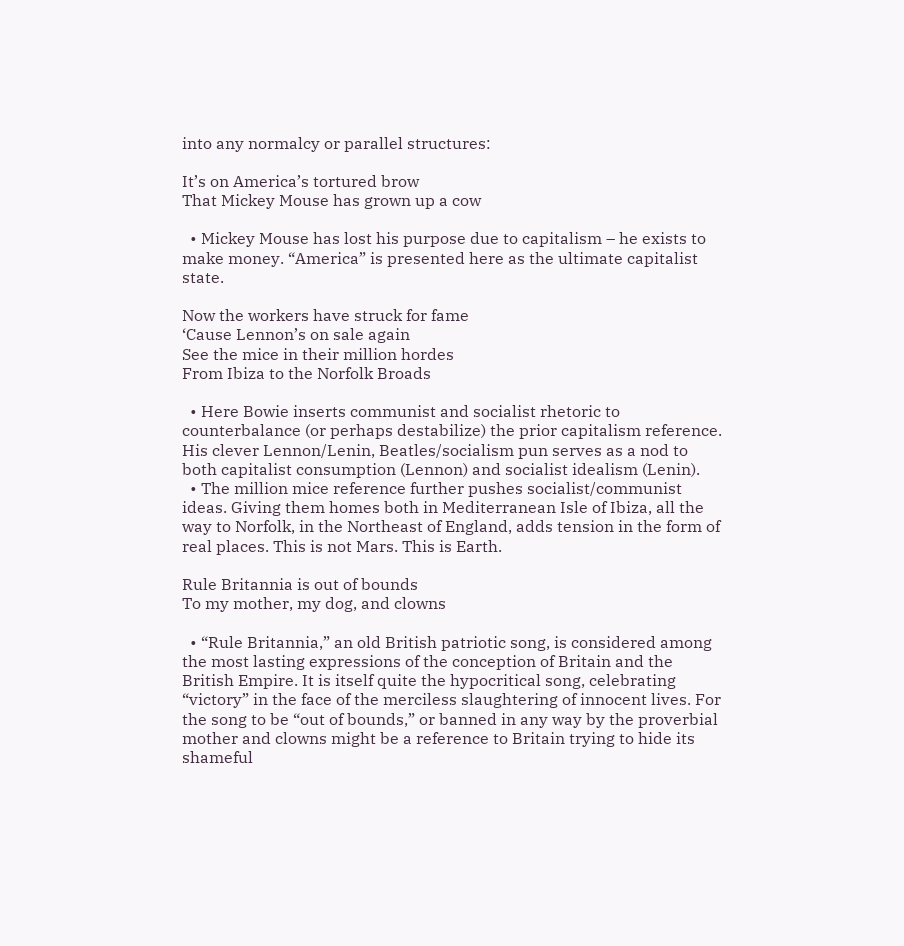into any normalcy or parallel structures:

It’s on America’s tortured brow
That Mickey Mouse has grown up a cow

  • Mickey Mouse has lost his purpose due to capitalism – he exists to make money. “America” is presented here as the ultimate capitalist state.

Now the workers have struck for fame
‘Cause Lennon’s on sale again
See the mice in their million hordes
From Ibiza to the Norfolk Broads

  • Here Bowie inserts communist and socialist rhetoric to counterbalance (or perhaps destabilize) the prior capitalism reference. His clever Lennon/Lenin, Beatles/socialism pun serves as a nod to both capitalist consumption (Lennon) and socialist idealism (Lenin).
  • The million mice reference further pushes socialist/communist ideas. Giving them homes both in Mediterranean Isle of Ibiza, all the way to Norfolk, in the Northeast of England, adds tension in the form of real places. This is not Mars. This is Earth.

Rule Britannia is out of bounds
To my mother, my dog, and clowns

  • “Rule Britannia,” an old British patriotic song, is considered among the most lasting expressions of the conception of Britain and the British Empire. It is itself quite the hypocritical song, celebrating “victory” in the face of the merciless slaughtering of innocent lives. For the song to be “out of bounds,” or banned in any way by the proverbial mother and clowns might be a reference to Britain trying to hide its shameful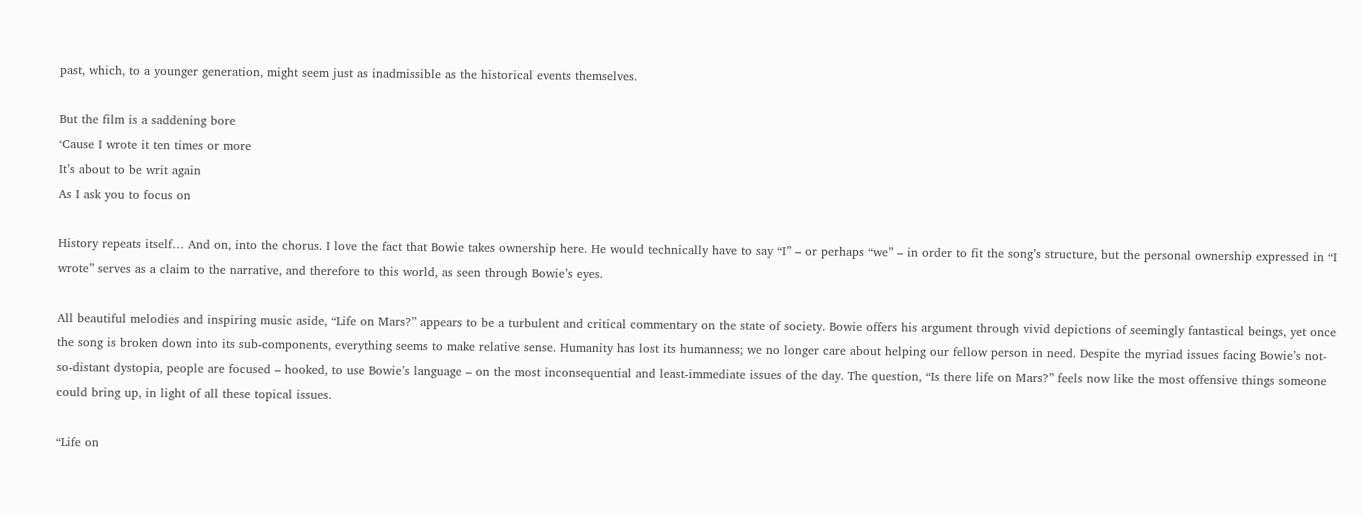past, which, to a younger generation, might seem just as inadmissible as the historical events themselves.

But the film is a saddening bore
‘Cause I wrote it ten times or more
It’s about to be writ again
As I ask you to focus on

History repeats itself… And on, into the chorus. I love the fact that Bowie takes ownership here. He would technically have to say “I” – or perhaps “we” – in order to fit the song’s structure, but the personal ownership expressed in “I wrote” serves as a claim to the narrative, and therefore to this world, as seen through Bowie’s eyes.

All beautiful melodies and inspiring music aside, “Life on Mars?” appears to be a turbulent and critical commentary on the state of society. Bowie offers his argument through vivid depictions of seemingly fantastical beings, yet once the song is broken down into its sub-components, everything seems to make relative sense. Humanity has lost its humanness; we no longer care about helping our fellow person in need. Despite the myriad issues facing Bowie’s not-so-distant dystopia, people are focused – hooked, to use Bowie’s language – on the most inconsequential and least-immediate issues of the day. The question, “Is there life on Mars?” feels now like the most offensive things someone could bring up, in light of all these topical issues.

“Life on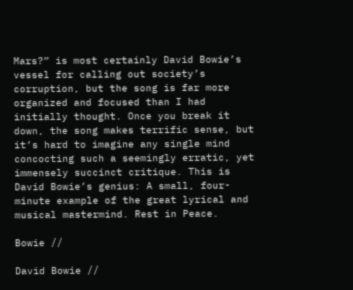Mars?” is most certainly David Bowie’s vessel for calling out society’s corruption, but the song is far more organized and focused than I had initially thought. Once you break it down, the song makes terrific sense, but it’s hard to imagine any single mind concocting such a seemingly erratic, yet immensely succinct critique. This is David Bowie’s genius: A small, four-minute example of the great lyrical and musical mastermind. Rest in Peace.

Bowie //

David Bowie //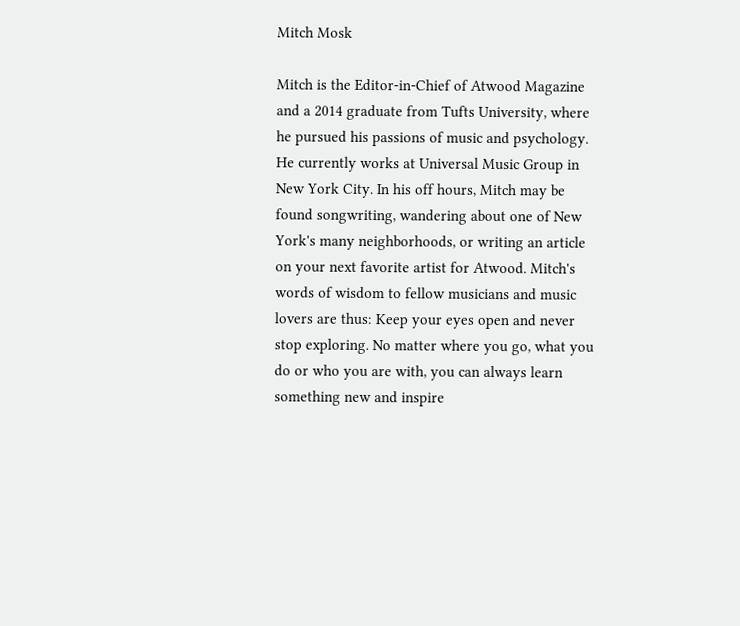Mitch Mosk

Mitch is the Editor-in-Chief of Atwood Magazine and a 2014 graduate from Tufts University, where he pursued his passions of music and psychology. He currently works at Universal Music Group in New York City. In his off hours, Mitch may be found songwriting, wandering about one of New York's many neighborhoods, or writing an article on your next favorite artist for Atwood. Mitch's words of wisdom to fellow musicians and music lovers are thus: Keep your eyes open and never stop exploring. No matter where you go, what you do or who you are with, you can always learn something new and inspire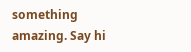something amazing. Say hi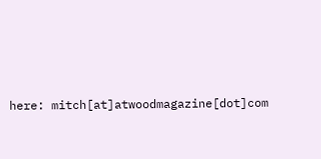here: mitch[at]atwoodmagazine[dot]com